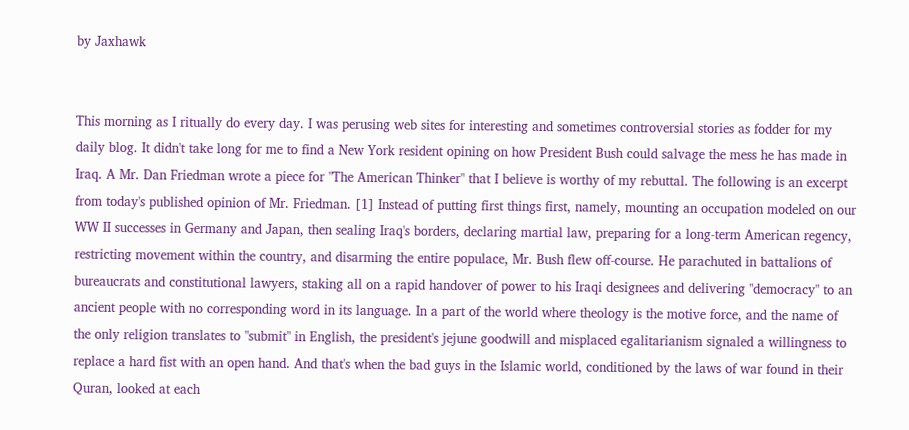by Jaxhawk


This morning as I ritually do every day. I was perusing web sites for interesting and sometimes controversial stories as fodder for my daily blog. It didn't take long for me to find a New York resident opining on how President Bush could salvage the mess he has made in Iraq. A Mr. Dan Friedman wrote a piece for "The American Thinker" that I believe is worthy of my rebuttal. The following is an excerpt from today's published opinion of Mr. Friedman. [1] Instead of putting first things first, namely, mounting an occupation modeled on our WW II successes in Germany and Japan, then sealing Iraq's borders, declaring martial law, preparing for a long-term American regency, restricting movement within the country, and disarming the entire populace, Mr. Bush flew off-course. He parachuted in battalions of bureaucrats and constitutional lawyers, staking all on a rapid handover of power to his Iraqi designees and delivering "democracy" to an ancient people with no corresponding word in its language. In a part of the world where theology is the motive force, and the name of the only religion translates to "submit" in English, the president's jejune goodwill and misplaced egalitarianism signaled a willingness to replace a hard fist with an open hand. And that's when the bad guys in the Islamic world, conditioned by the laws of war found in their Quran, looked at each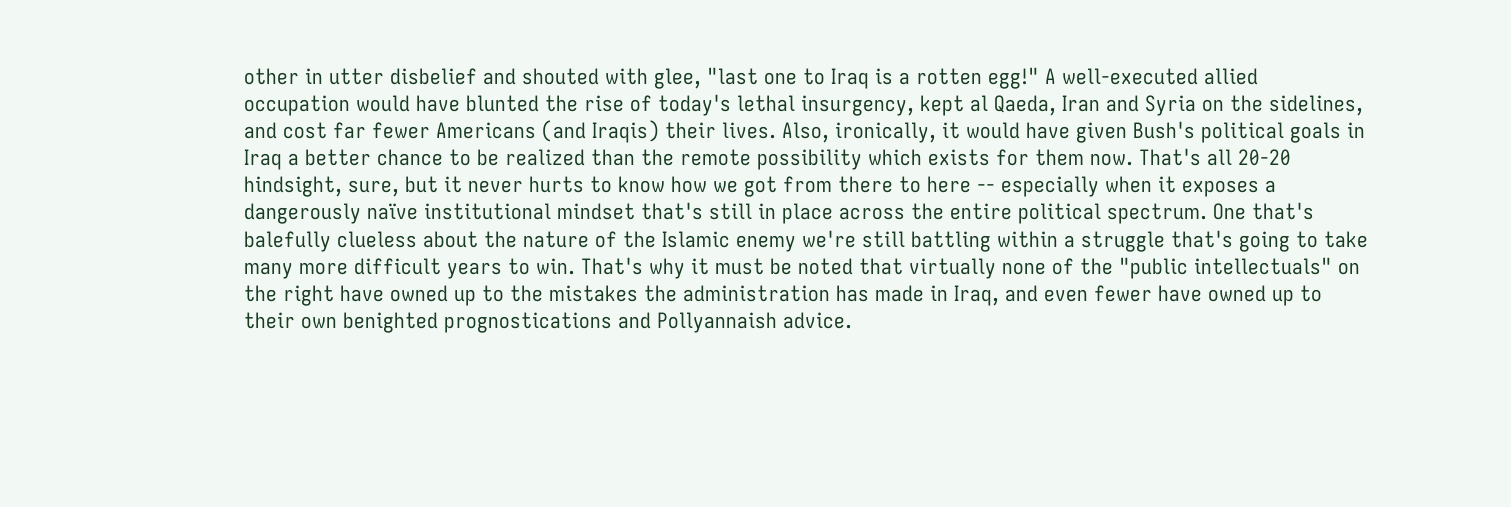other in utter disbelief and shouted with glee, "last one to Iraq is a rotten egg!" A well-executed allied occupation would have blunted the rise of today's lethal insurgency, kept al Qaeda, Iran and Syria on the sidelines, and cost far fewer Americans (and Iraqis) their lives. Also, ironically, it would have given Bush's political goals in Iraq a better chance to be realized than the remote possibility which exists for them now. That's all 20-20 hindsight, sure, but it never hurts to know how we got from there to here -- especially when it exposes a dangerously naïve institutional mindset that's still in place across the entire political spectrum. One that's balefully clueless about the nature of the Islamic enemy we're still battling within a struggle that's going to take many more difficult years to win. That's why it must be noted that virtually none of the "public intellectuals" on the right have owned up to the mistakes the administration has made in Iraq, and even fewer have owned up to their own benighted prognostications and Pollyannaish advice.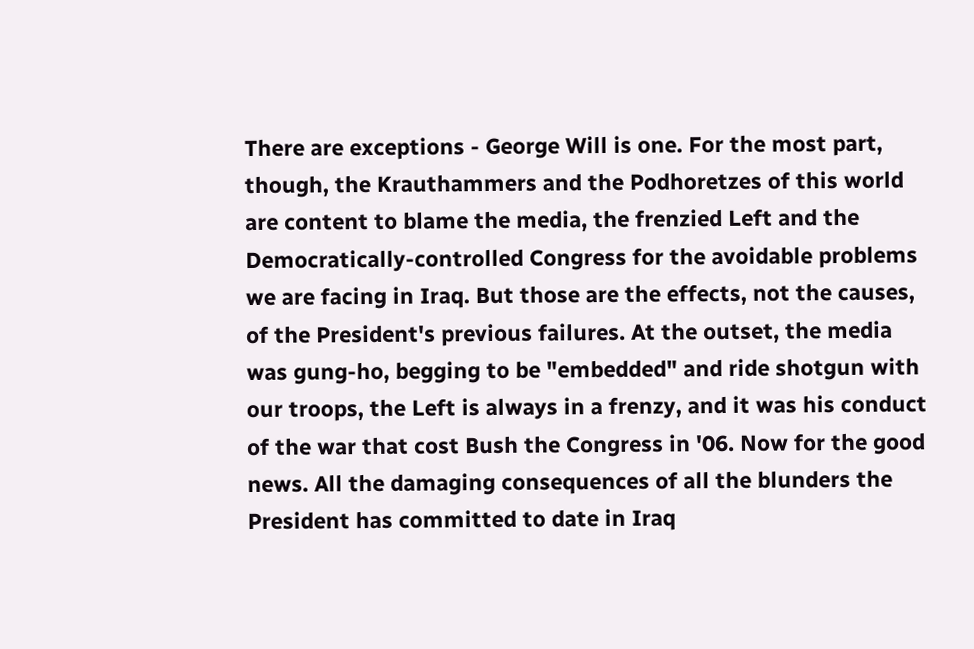There are exceptions - George Will is one. For the most part, though, the Krauthammers and the Podhoretzes of this world are content to blame the media, the frenzied Left and the Democratically-controlled Congress for the avoidable problems we are facing in Iraq. But those are the effects, not the causes, of the President's previous failures. At the outset, the media was gung-ho, begging to be "embedded" and ride shotgun with our troops, the Left is always in a frenzy, and it was his conduct of the war that cost Bush the Congress in '06. Now for the good news. All the damaging consequences of all the blunders the President has committed to date in Iraq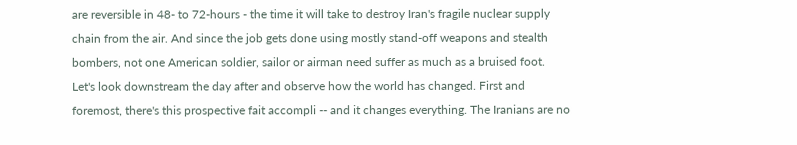are reversible in 48- to 72-hours - the time it will take to destroy Iran's fragile nuclear supply chain from the air. And since the job gets done using mostly stand-off weapons and stealth bombers, not one American soldier, sailor or airman need suffer as much as a bruised foot. Let's look downstream the day after and observe how the world has changed. First and foremost, there's this prospective fait accompli -- and it changes everything. The Iranians are no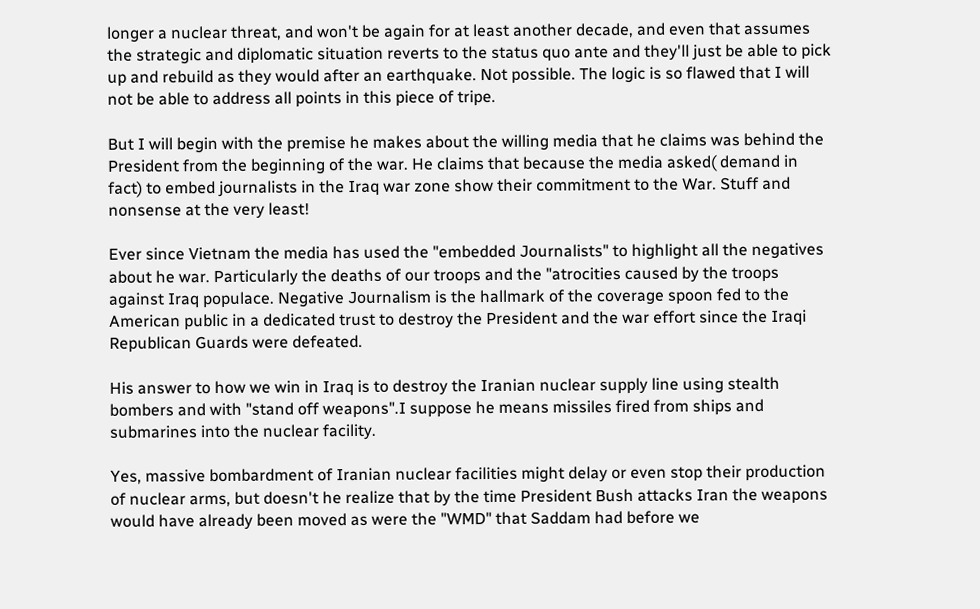longer a nuclear threat, and won't be again for at least another decade, and even that assumes the strategic and diplomatic situation reverts to the status quo ante and they'll just be able to pick up and rebuild as they would after an earthquake. Not possible. The logic is so flawed that I will not be able to address all points in this piece of tripe.

But I will begin with the premise he makes about the willing media that he claims was behind the President from the beginning of the war. He claims that because the media asked( demand in fact) to embed journalists in the Iraq war zone show their commitment to the War. Stuff and nonsense at the very least!

Ever since Vietnam the media has used the "embedded Journalists" to highlight all the negatives about he war. Particularly the deaths of our troops and the "atrocities caused by the troops against Iraq populace. Negative Journalism is the hallmark of the coverage spoon fed to the American public in a dedicated trust to destroy the President and the war effort since the Iraqi Republican Guards were defeated.

His answer to how we win in Iraq is to destroy the Iranian nuclear supply line using stealth bombers and with "stand off weapons".I suppose he means missiles fired from ships and submarines into the nuclear facility.

Yes, massive bombardment of Iranian nuclear facilities might delay or even stop their production of nuclear arms, but doesn't he realize that by the time President Bush attacks Iran the weapons would have already been moved as were the "WMD" that Saddam had before we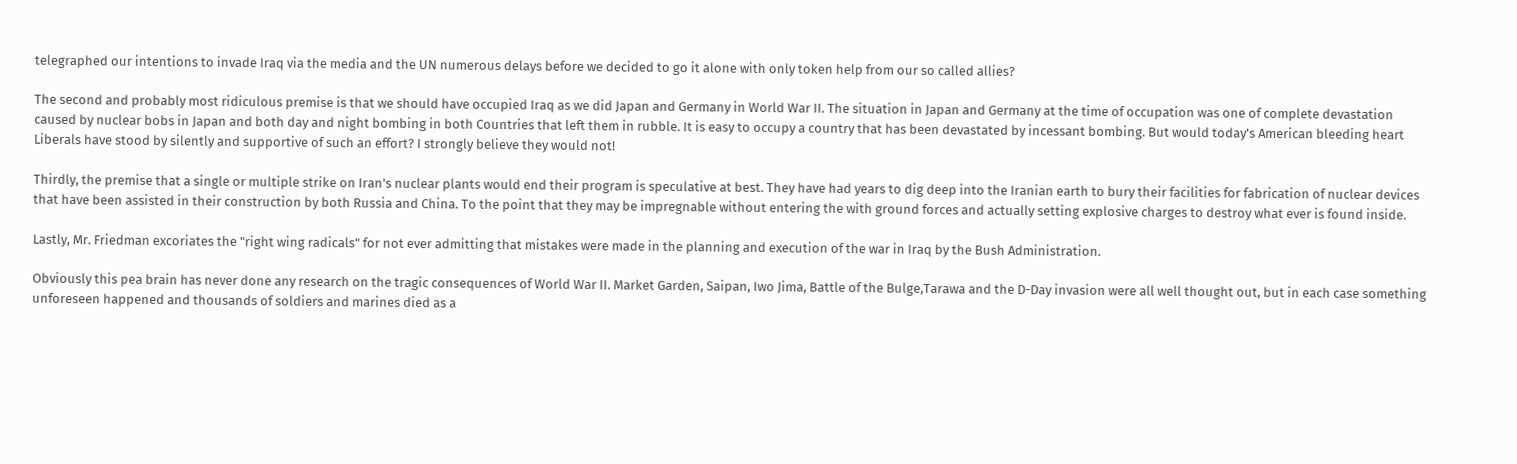telegraphed our intentions to invade Iraq via the media and the UN numerous delays before we decided to go it alone with only token help from our so called allies?

The second and probably most ridiculous premise is that we should have occupied Iraq as we did Japan and Germany in World War II. The situation in Japan and Germany at the time of occupation was one of complete devastation caused by nuclear bobs in Japan and both day and night bombing in both Countries that left them in rubble. It is easy to occupy a country that has been devastated by incessant bombing. But would today's American bleeding heart Liberals have stood by silently and supportive of such an effort? I strongly believe they would not!

Thirdly, the premise that a single or multiple strike on Iran's nuclear plants would end their program is speculative at best. They have had years to dig deep into the Iranian earth to bury their facilities for fabrication of nuclear devices that have been assisted in their construction by both Russia and China. To the point that they may be impregnable without entering the with ground forces and actually setting explosive charges to destroy what ever is found inside.

Lastly, Mr. Friedman excoriates the "right wing radicals" for not ever admitting that mistakes were made in the planning and execution of the war in Iraq by the Bush Administration.

Obviously this pea brain has never done any research on the tragic consequences of World War II. Market Garden, Saipan, Iwo Jima, Battle of the Bulge,Tarawa and the D-Day invasion were all well thought out, but in each case something unforeseen happened and thousands of soldiers and marines died as a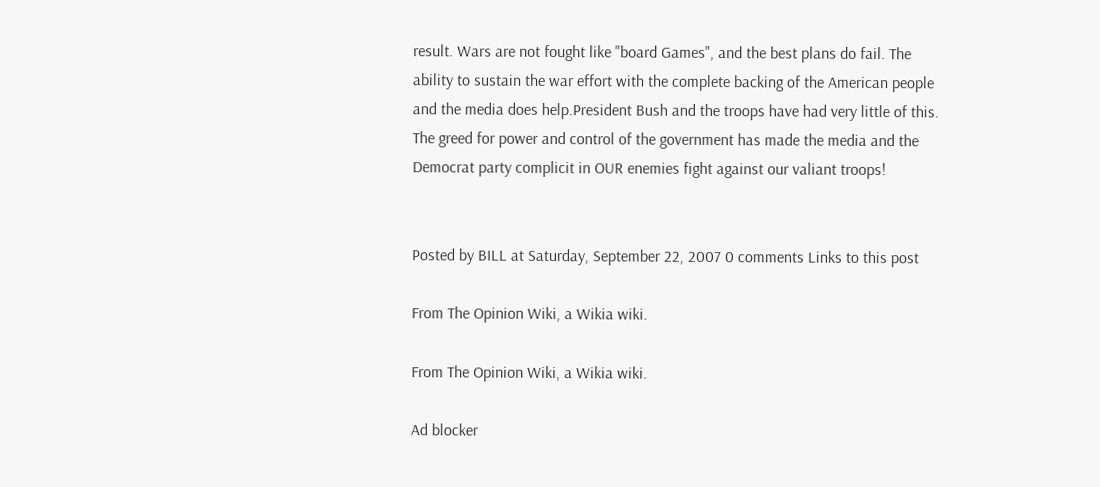result. Wars are not fought like "board Games", and the best plans do fail. The ability to sustain the war effort with the complete backing of the American people and the media does help.President Bush and the troops have had very little of this. The greed for power and control of the government has made the media and the Democrat party complicit in OUR enemies fight against our valiant troops!


Posted by BILL at Saturday, September 22, 2007 0 comments Links to this post

From The Opinion Wiki, a Wikia wiki.

From The Opinion Wiki, a Wikia wiki.

Ad blocker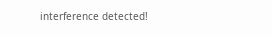interference detected!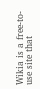Wikia is a free-to-use site that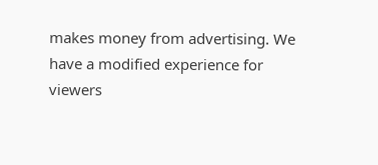makes money from advertising. We have a modified experience for viewers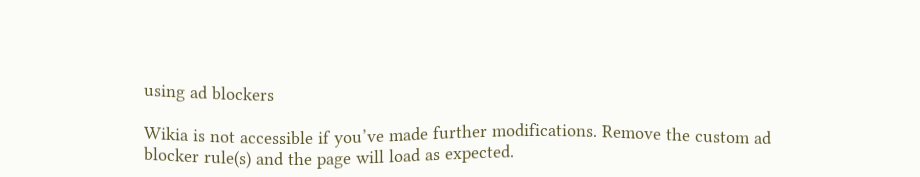using ad blockers

Wikia is not accessible if you’ve made further modifications. Remove the custom ad blocker rule(s) and the page will load as expected.